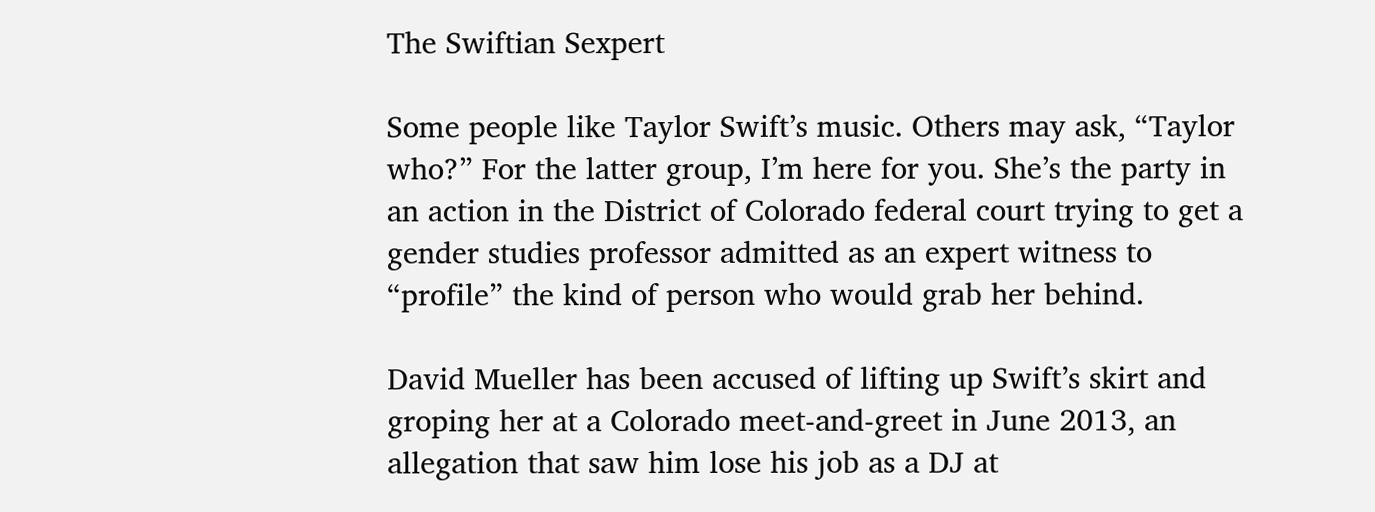The Swiftian Sexpert

Some people like Taylor Swift’s music. Others may ask, “Taylor who?” For the latter group, I’m here for you. She’s the party in an action in the District of Colorado federal court trying to get a gender studies professor admitted as an expert witness to “profile” the kind of person who would grab her behind.

David Mueller has been accused of lifting up Swift’s skirt and groping her at a Colorado meet-and-greet in June 2013, an allegation that saw him lose his job as a DJ at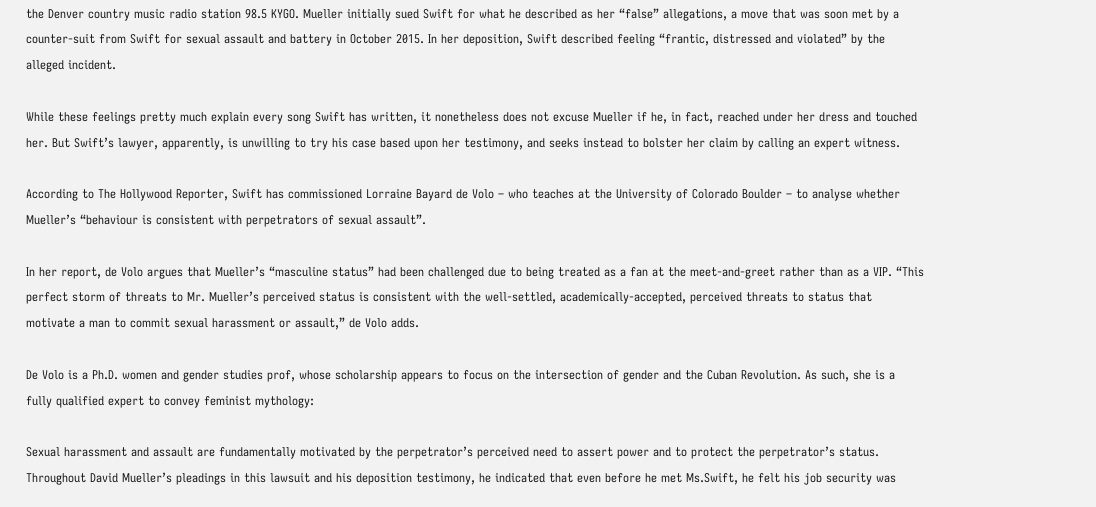the Denver country music radio station 98.5 KYGO. Mueller initially sued Swift for what he described as her “false” allegations, a move that was soon met by a counter-suit from Swift for sexual assault and battery in October 2015. In her deposition, Swift described feeling “frantic, distressed and violated” by the alleged incident.

While these feelings pretty much explain every song Swift has written, it nonetheless does not excuse Mueller if he, in fact, reached under her dress and touched her. But Swift’s lawyer, apparently, is unwilling to try his case based upon her testimony, and seeks instead to bolster her claim by calling an expert witness.

According to The Hollywood Reporter, Swift has commissioned Lorraine Bayard de Volo – who teaches at the University of Colorado Boulder – to analyse whether Mueller’s “behaviour is consistent with perpetrators of sexual assault”.

In her report, de Volo argues that Mueller’s “masculine status” had been challenged due to being treated as a fan at the meet-and-greet rather than as a VIP. “This perfect storm of threats to Mr. Mueller’s perceived status is consistent with the well-settled, academically-accepted, perceived threats to status that motivate a man to commit sexual harassment or assault,” de Volo adds.

De Volo is a Ph.D. women and gender studies prof, whose scholarship appears to focus on the intersection of gender and the Cuban Revolution. As such, she is a fully qualified expert to convey feminist mythology:

Sexual harassment and assault are fundamentally motivated by the perpetrator’s perceived need to assert power and to protect the perpetrator’s status. Throughout David Mueller’s pleadings in this lawsuit and his deposition testimony, he indicated that even before he met Ms.Swift, he felt his job security was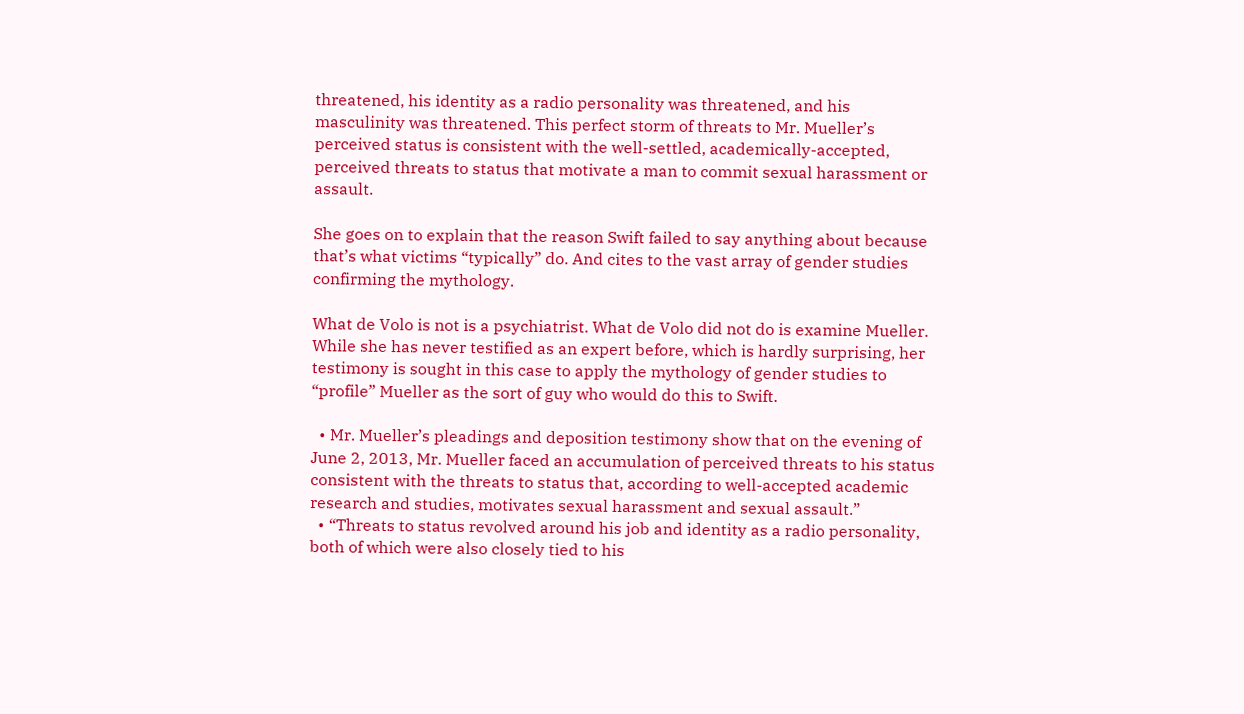threatened, his identity as a radio personality was threatened, and his masculinity was threatened. This perfect storm of threats to Mr. Mueller’s perceived status is consistent with the well-settled, academically-accepted, perceived threats to status that motivate a man to commit sexual harassment or assault.

She goes on to explain that the reason Swift failed to say anything about because that’s what victims “typically” do. And cites to the vast array of gender studies confirming the mythology.

What de Volo is not is a psychiatrist. What de Volo did not do is examine Mueller. While she has never testified as an expert before, which is hardly surprising, her testimony is sought in this case to apply the mythology of gender studies to “profile” Mueller as the sort of guy who would do this to Swift.

  • Mr. Mueller’s pleadings and deposition testimony show that on the evening of June 2, 2013, Mr. Mueller faced an accumulation of perceived threats to his status consistent with the threats to status that, according to well-accepted academic research and studies, motivates sexual harassment and sexual assault.”
  • “Threats to status revolved around his job and identity as a radio personality, both of which were also closely tied to his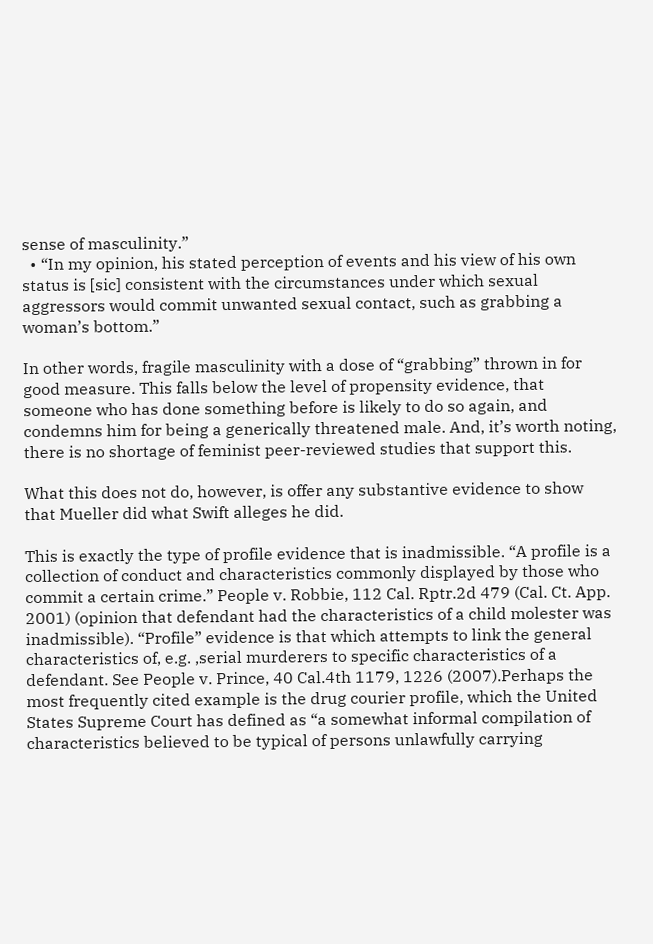sense of masculinity.”
  • “In my opinion, his stated perception of events and his view of his own status is [sic] consistent with the circumstances under which sexual aggressors would commit unwanted sexual contact, such as grabbing a woman’s bottom.”

In other words, fragile masculinity with a dose of “grabbing” thrown in for good measure. This falls below the level of propensity evidence, that someone who has done something before is likely to do so again, and condemns him for being a generically threatened male. And, it’s worth noting, there is no shortage of feminist peer-reviewed studies that support this.

What this does not do, however, is offer any substantive evidence to show that Mueller did what Swift alleges he did.

This is exactly the type of profile evidence that is inadmissible. “A profile is a collection of conduct and characteristics commonly displayed by those who commit a certain crime.” People v. Robbie, 112 Cal. Rptr.2d 479 (Cal. Ct. App. 2001) (opinion that defendant had the characteristics of a child molester was inadmissible). “Profile” evidence is that which attempts to link the general characteristics of, e.g. ,serial murderers to specific characteristics of a defendant. See People v. Prince, 40 Cal.4th 1179, 1226 (2007).Perhaps the most frequently cited example is the drug courier profile, which the United States Supreme Court has defined as “a somewhat informal compilation of characteristics believed to be typical of persons unlawfully carrying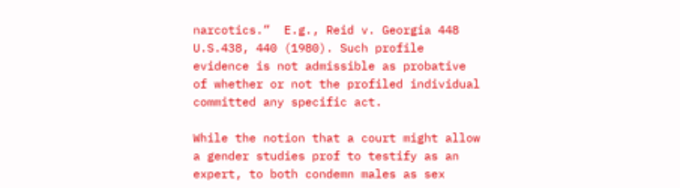narcotics.”  E.g., Reid v. Georgia 448 U.S.438, 440 (1980). Such profile evidence is not admissible as probative of whether or not the profiled individual committed any specific act.

While the notion that a court might allow a gender studies prof to testify as an expert, to both condemn males as sex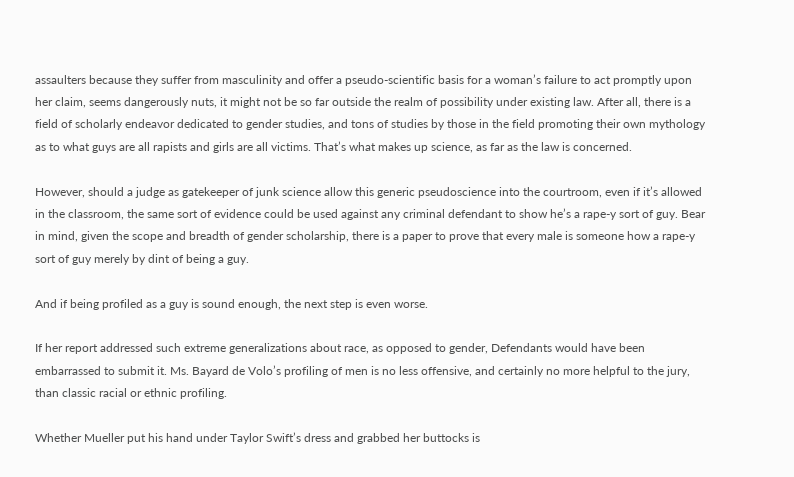assaulters because they suffer from masculinity and offer a pseudo-scientific basis for a woman’s failure to act promptly upon her claim, seems dangerously nuts, it might not be so far outside the realm of possibility under existing law. After all, there is a field of scholarly endeavor dedicated to gender studies, and tons of studies by those in the field promoting their own mythology as to what guys are all rapists and girls are all victims. That’s what makes up science, as far as the law is concerned.

However, should a judge as gatekeeper of junk science allow this generic pseudoscience into the courtroom, even if it’s allowed in the classroom, the same sort of evidence could be used against any criminal defendant to show he’s a rape-y sort of guy. Bear in mind, given the scope and breadth of gender scholarship, there is a paper to prove that every male is someone how a rape-y sort of guy merely by dint of being a guy.

And if being profiled as a guy is sound enough, the next step is even worse.

If her report addressed such extreme generalizations about race, as opposed to gender, Defendants would have been embarrassed to submit it. Ms. Bayard de Volo’s profiling of men is no less offensive, and certainly no more helpful to the jury, than classic racial or ethnic profiling.

Whether Mueller put his hand under Taylor Swift’s dress and grabbed her buttocks is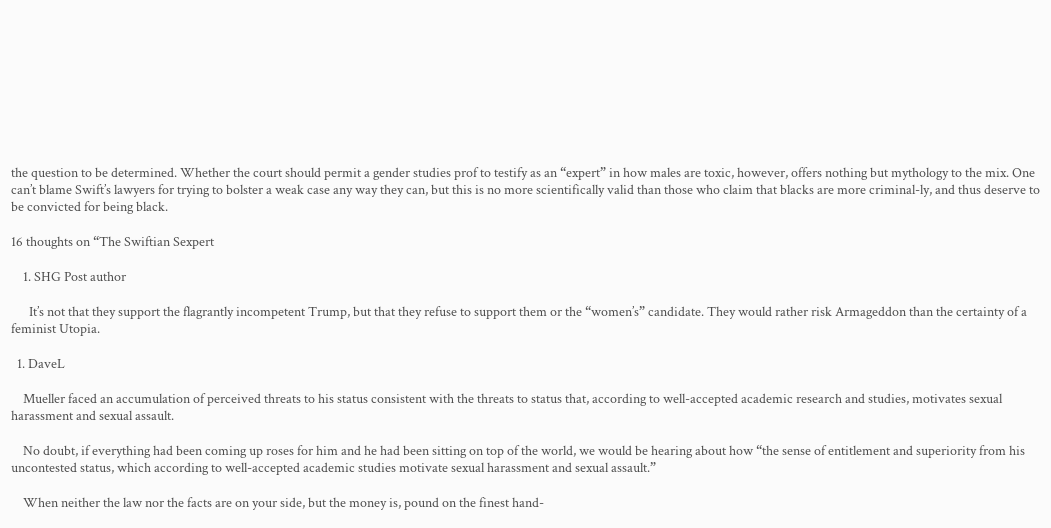the question to be determined. Whether the court should permit a gender studies prof to testify as an “expert” in how males are toxic, however, offers nothing but mythology to the mix. One can’t blame Swift’s lawyers for trying to bolster a weak case any way they can, but this is no more scientifically valid than those who claim that blacks are more criminal-ly, and thus deserve to be convicted for being black.

16 thoughts on “The Swiftian Sexpert

    1. SHG Post author

      It’s not that they support the flagrantly incompetent Trump, but that they refuse to support them or the “women’s” candidate. They would rather risk Armageddon than the certainty of a feminist Utopia.

  1. DaveL

    Mueller faced an accumulation of perceived threats to his status consistent with the threats to status that, according to well-accepted academic research and studies, motivates sexual harassment and sexual assault.

    No doubt, if everything had been coming up roses for him and he had been sitting on top of the world, we would be hearing about how “the sense of entitlement and superiority from his uncontested status, which according to well-accepted academic studies motivate sexual harassment and sexual assault.”

    When neither the law nor the facts are on your side, but the money is, pound on the finest hand-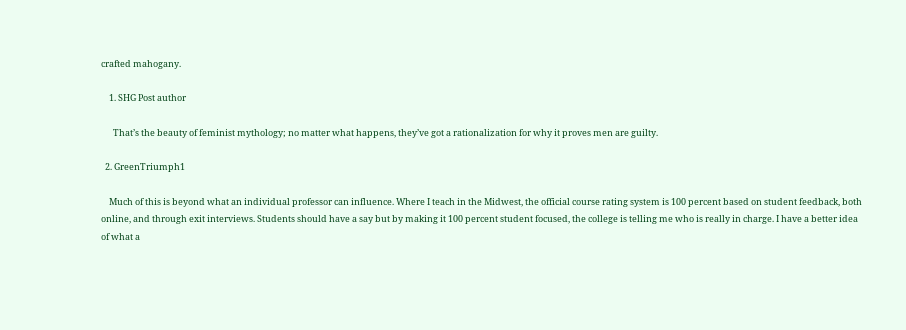crafted mahogany.

    1. SHG Post author

      That’s the beauty of feminist mythology; no matter what happens, they’ve got a rationalization for why it proves men are guilty.

  2. GreenTriumph1

    Much of this is beyond what an individual professor can influence. Where I teach in the Midwest, the official course rating system is 100 percent based on student feedback, both online, and through exit interviews. Students should have a say but by making it 100 percent student focused, the college is telling me who is really in charge. I have a better idea of what a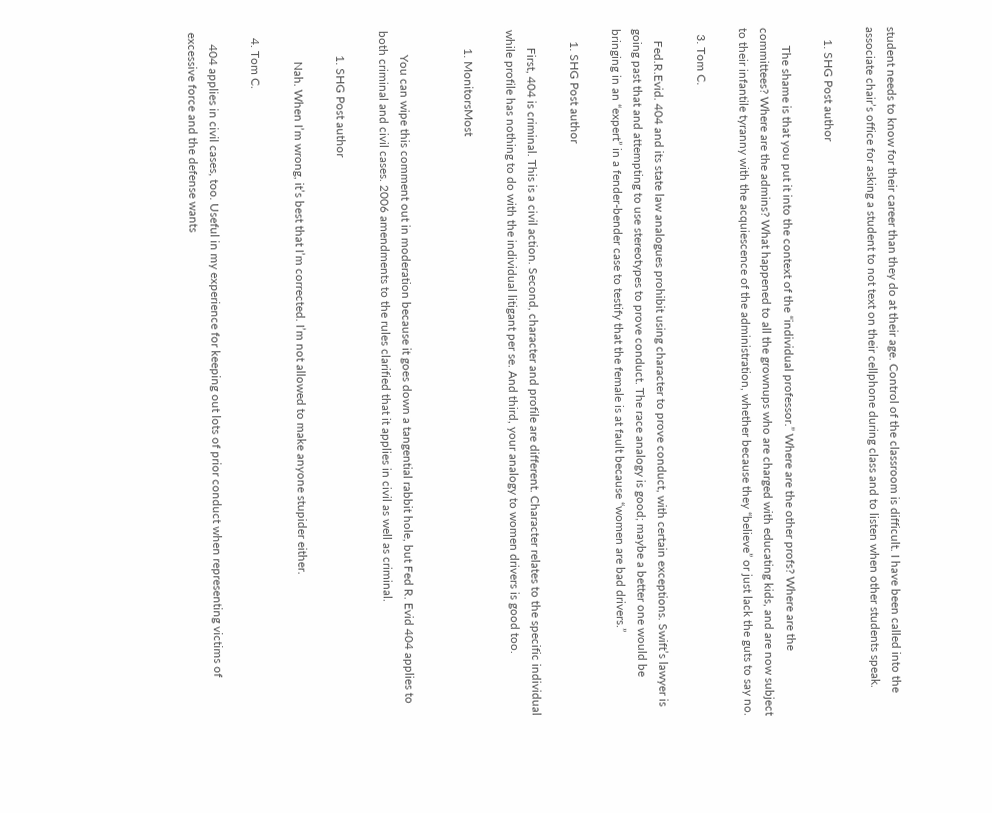student needs to know for their career than they do at their age. Control of the classroom is difficult. I have been called into the associate chair’s office for asking a student to not text on their cellphone during class and to listen when other students speak.

    1. SHG Post author

      The shame is that you put it into the context of the “individual professor.” Where are the other profs? Where are the committees? Where are the admins? What happened to all the grownups who are charged with educating kids, and are now subject to their infantile tyranny with the acquiescence of the administration, whether because they “believe” or just lack the guts to say no.

  3. Tom C.

    Fed.R.Evid. 404 and its state law analogues prohibit using character to prove conduct, with certain exceptions. Swift’s lawyer is going past that and attempting to use stereotypes to prove conduct. The race analogy is good; maybe a better one would be bringing in an “expert” in a fender-bender case to testify that the female is at fault because “women are bad drivers.”

    1. SHG Post author

      First, 404 is criminal. This is a civil action. Second, character and profile are different. Character relates to the specific individual while profile has nothing to do with the individual litigant per se. And third, your analogy to women drivers is good too.

      1. MonitorsMost


        You can wipe this comment out in moderation because it goes down a tangential rabbit hole, but Fed R. Evid 404 applies to both criminal and civil cases. 2006 amendments to the rules clarified that it applies in civil as well as criminal.

        1. SHG Post author

          Nah. When I’m wrong, it’s best that I’m corrected. I’m not allowed to make anyone stupider either.

  4. Tom C.

    404 applies in civil cases, too. Useful in my experience for keeping out lots of prior conduct when representing victims of excessive force and the defense wants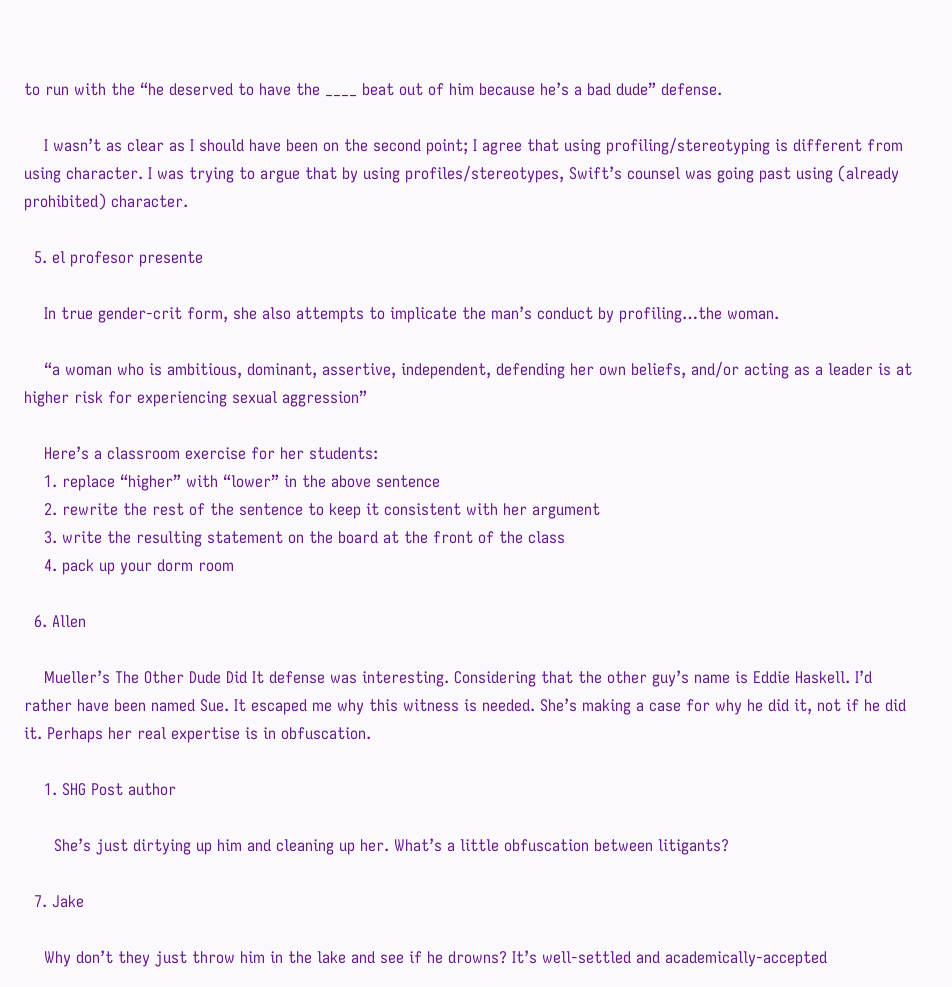to run with the “he deserved to have the ____ beat out of him because he’s a bad dude” defense.

    I wasn’t as clear as I should have been on the second point; I agree that using profiling/stereotyping is different from using character. I was trying to argue that by using profiles/stereotypes, Swift’s counsel was going past using (already prohibited) character.

  5. el profesor presente

    In true gender-crit form, she also attempts to implicate the man’s conduct by profiling…the woman.

    “a woman who is ambitious, dominant, assertive, independent, defending her own beliefs, and/or acting as a leader is at higher risk for experiencing sexual aggression”

    Here’s a classroom exercise for her students:
    1. replace “higher” with “lower” in the above sentence
    2. rewrite the rest of the sentence to keep it consistent with her argument
    3. write the resulting statement on the board at the front of the class
    4. pack up your dorm room

  6. Allen

    Mueller’s The Other Dude Did It defense was interesting. Considering that the other guy’s name is Eddie Haskell. I’d rather have been named Sue. It escaped me why this witness is needed. She’s making a case for why he did it, not if he did it. Perhaps her real expertise is in obfuscation.

    1. SHG Post author

      She’s just dirtying up him and cleaning up her. What’s a little obfuscation between litigants?

  7. Jake

    Why don’t they just throw him in the lake and see if he drowns? It’s well-settled and academically-accepted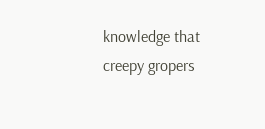knowledge that creepy gropers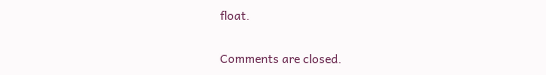float.

Comments are closed.